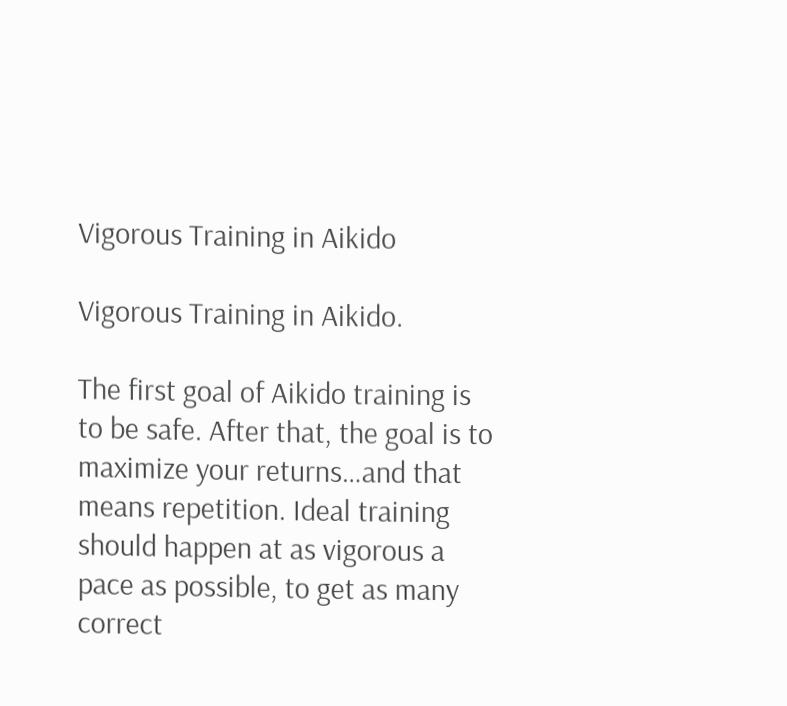Vigorous Training in Aikido

Vigorous Training in Aikido.

The first goal of Aikido training is to be safe. After that, the goal is to maximize your returns…and that means repetition. Ideal training should happen at as vigorous a pace as possible, to get as many correct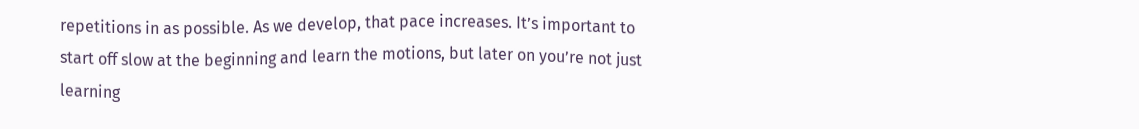repetitions in as possible. As we develop, that pace increases. It’s important to start off slow at the beginning and learn the motions, but later on you’re not just learning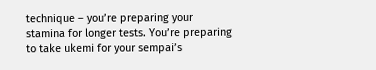technique – you’re preparing your stamina for longer tests. You’re preparing to take ukemi for your sempai’s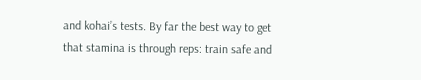and kohai’s tests. By far the best way to get that stamina is through reps: train safe and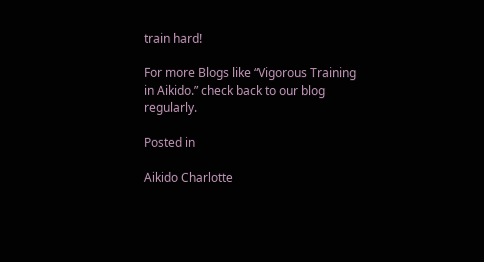train hard!

For more Blogs like “Vigorous Training in Aikido.” check back to our blog regularly.

Posted in

Aikido Charlotte